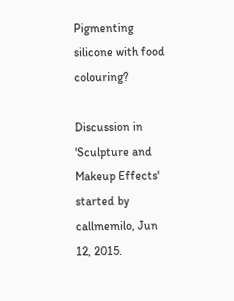Pigmenting silicone with food colouring?

Discussion in 'Sculpture and Makeup Effects' started by callmemilo, Jun 12, 2015.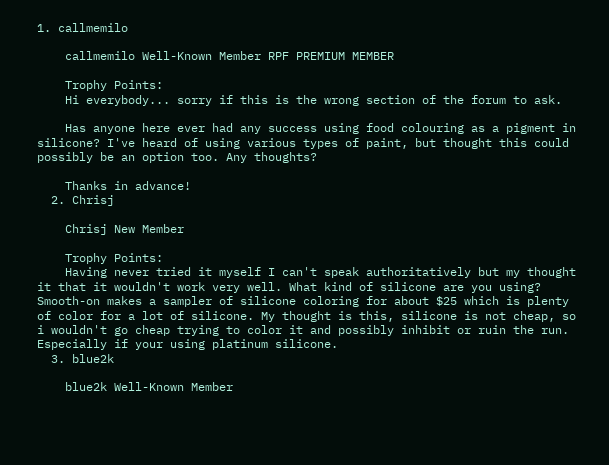1. callmemilo

    callmemilo Well-Known Member RPF PREMIUM MEMBER

    Trophy Points:
    Hi everybody... sorry if this is the wrong section of the forum to ask.

    Has anyone here ever had any success using food colouring as a pigment in silicone? I've heard of using various types of paint, but thought this could possibly be an option too. Any thoughts?

    Thanks in advance!
  2. Chrisj

    Chrisj New Member

    Trophy Points:
    Having never tried it myself I can't speak authoritatively but my thought it that it wouldn't work very well. What kind of silicone are you using? Smooth-on makes a sampler of silicone coloring for about $25 which is plenty of color for a lot of silicone. My thought is this, silicone is not cheap, so i wouldn't go cheap trying to color it and possibly inhibit or ruin the run. Especially if your using platinum silicone.
  3. blue2k

    blue2k Well-Known Member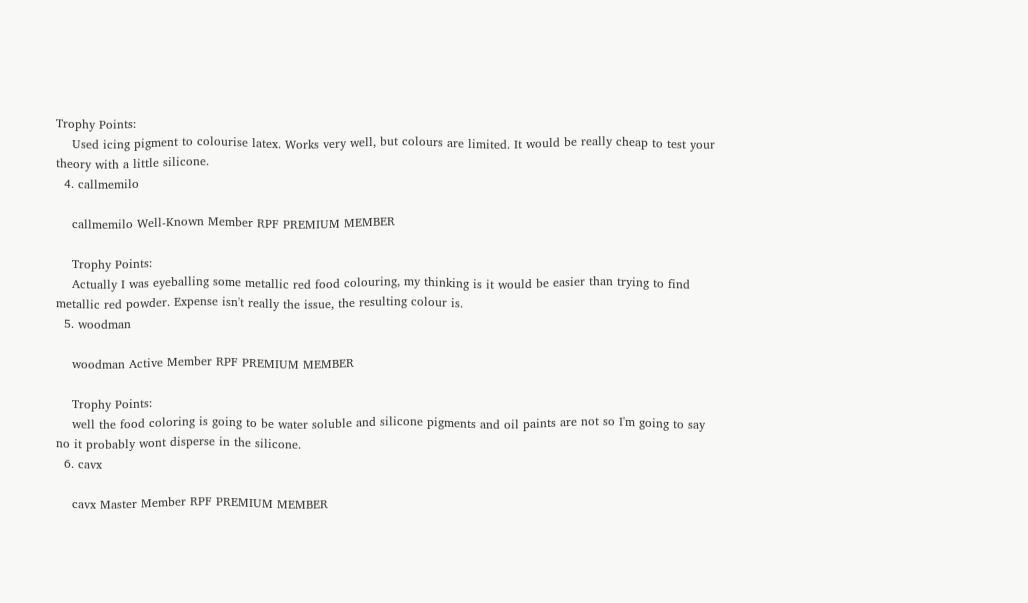Trophy Points:
    Used icing pigment to colourise latex. Works very well, but colours are limited. It would be really cheap to test your theory with a little silicone.
  4. callmemilo

    callmemilo Well-Known Member RPF PREMIUM MEMBER

    Trophy Points:
    Actually I was eyeballing some metallic red food colouring, my thinking is it would be easier than trying to find metallic red powder. Expense isn't really the issue, the resulting colour is.
  5. woodman

    woodman Active Member RPF PREMIUM MEMBER

    Trophy Points:
    well the food coloring is going to be water soluble and silicone pigments and oil paints are not so I'm going to say no it probably wont disperse in the silicone.
  6. cavx

    cavx Master Member RPF PREMIUM MEMBER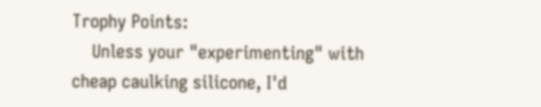Trophy Points:
    Unless your "experimenting" with cheap caulking silicone, I'd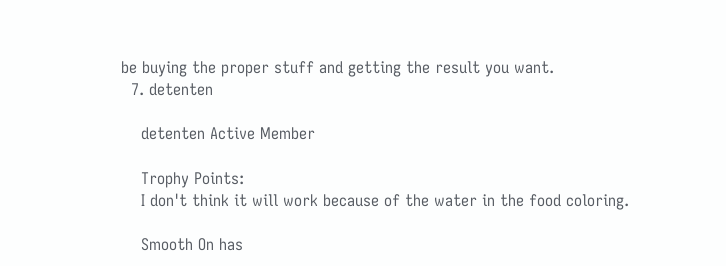be buying the proper stuff and getting the result you want.
  7. detenten

    detenten Active Member

    Trophy Points:
    I don't think it will work because of the water in the food coloring.

    Smooth On has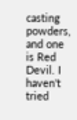casting powders, and one is Red Devil. I haven't tried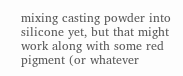mixing casting powder into silicone yet, but that might work along with some red pigment (or whatever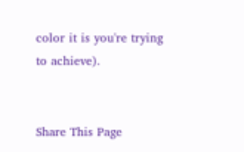color it is you're trying to achieve).


Share This Page